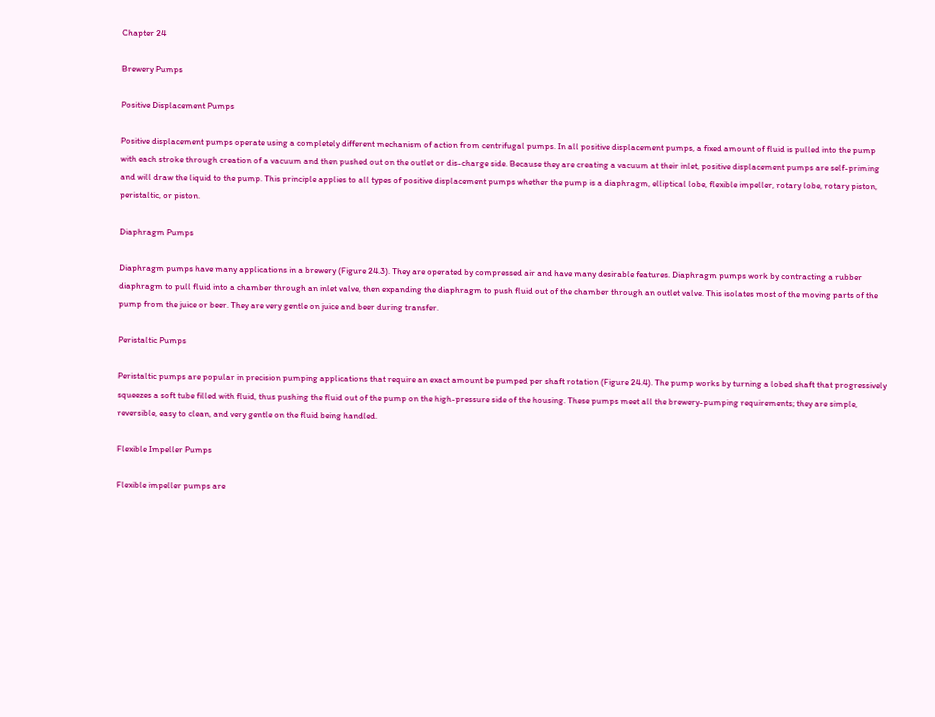Chapter 24

Brewery Pumps

Positive Displacement Pumps

Positive displacement pumps operate using a completely different mechanism of action from centrifugal pumps. In all positive displacement pumps, a fixed amount of fluid is pulled into the pump with each stroke through creation of a vacuum and then pushed out on the outlet or dis-charge side. Because they are creating a vacuum at their inlet, positive displacement pumps are self-priming and will draw the liquid to the pump. This principle applies to all types of positive displacement pumps whether the pump is a diaphragm, elliptical lobe, flexible impeller, rotary lobe, rotary piston, peristaltic, or piston.

Diaphragm Pumps

Diaphragm pumps have many applications in a brewery (Figure 24.3). They are operated by compressed air and have many desirable features. Diaphragm pumps work by contracting a rubber diaphragm to pull fluid into a chamber through an inlet valve, then expanding the diaphragm to push fluid out of the chamber through an outlet valve. This isolates most of the moving parts of the pump from the juice or beer. They are very gentle on juice and beer during transfer.

Peristaltic Pumps

Peristaltic pumps are popular in precision pumping applications that require an exact amount be pumped per shaft rotation (Figure 24.4). The pump works by turning a lobed shaft that progressively squeezes a soft tube filled with fluid, thus pushing the fluid out of the pump on the high-pressure side of the housing. These pumps meet all the brewery-pumping requirements; they are simple, reversible, easy to clean, and very gentle on the fluid being handled.

Flexible Impeller Pumps

Flexible impeller pumps are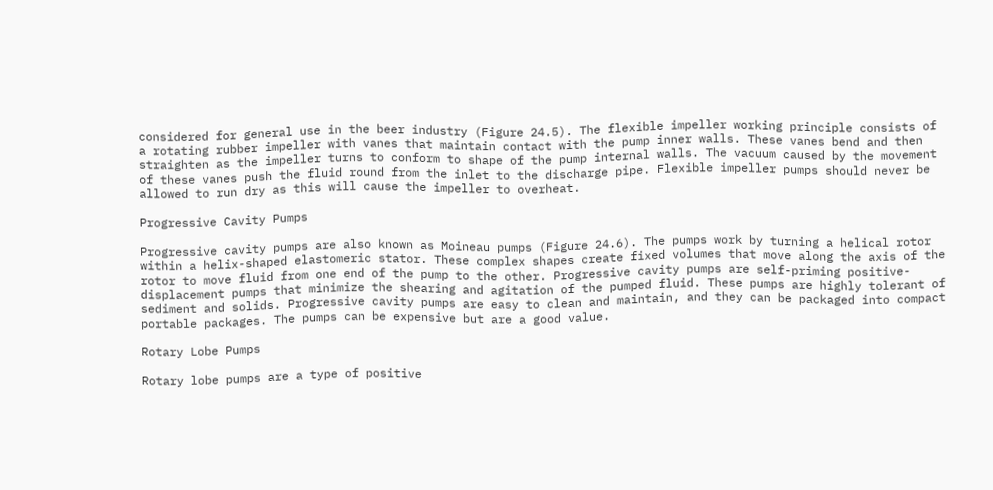considered for general use in the beer industry (Figure 24.5). The flexible impeller working principle consists of a rotating rubber impeller with vanes that maintain contact with the pump inner walls. These vanes bend and then straighten as the impeller turns to conform to shape of the pump internal walls. The vacuum caused by the movement of these vanes push the fluid round from the inlet to the discharge pipe. Flexible impeller pumps should never be allowed to run dry as this will cause the impeller to overheat.

Progressive Cavity Pumps

Progressive cavity pumps are also known as Moineau pumps (Figure 24.6). The pumps work by turning a helical rotor within a helix-shaped elastomeric stator. These complex shapes create fixed volumes that move along the axis of the rotor to move fluid from one end of the pump to the other. Progressive cavity pumps are self-priming positive-displacement pumps that minimize the shearing and agitation of the pumped fluid. These pumps are highly tolerant of sediment and solids. Progressive cavity pumps are easy to clean and maintain, and they can be packaged into compact portable packages. The pumps can be expensive but are a good value.

Rotary Lobe Pumps

Rotary lobe pumps are a type of positive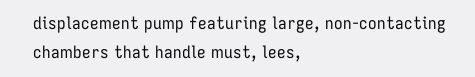displacement pump featuring large, non-contacting chambers that handle must, lees,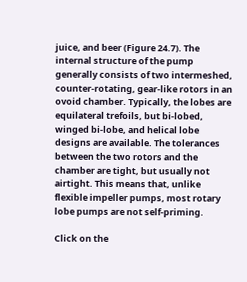juice, and beer (Figure 24.7). The internal structure of the pump generally consists of two intermeshed, counter-rotating, gear-like rotors in an ovoid chamber. Typically, the lobes are equilateral trefoils, but bi-lobed, winged bi-lobe, and helical lobe designs are available. The tolerances between the two rotors and the chamber are tight, but usually not airtight. This means that, unlike flexible impeller pumps, most rotary lobe pumps are not self-priming.

Click on the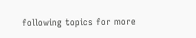following topics for more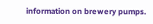information on brewery pumps.